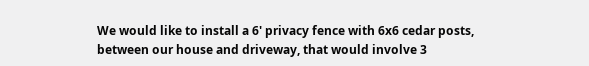We would like to install a 6' privacy fence with 6x6 cedar posts, between our house and driveway, that would involve 3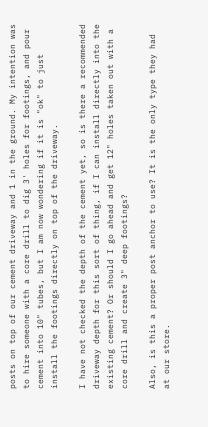posts on top of our cement driveway and 1 in the ground. My intention was to hire someone with a core drill to dig 3' holes for footings, and pour cement into 10" tubes, but I am now wondering if it is "ok" to just install the footings directly on top of the driveway.

I have not checked the depth of the cement yet, so is there a recommended driveway depth for this sort of thing, if I can install directly into the existing cement? Or should I go ahead and get 12" holes taken out with a core drill and create 3" deep footings?

Also, is this a proper post anchor to use? It is the only type they had at our store.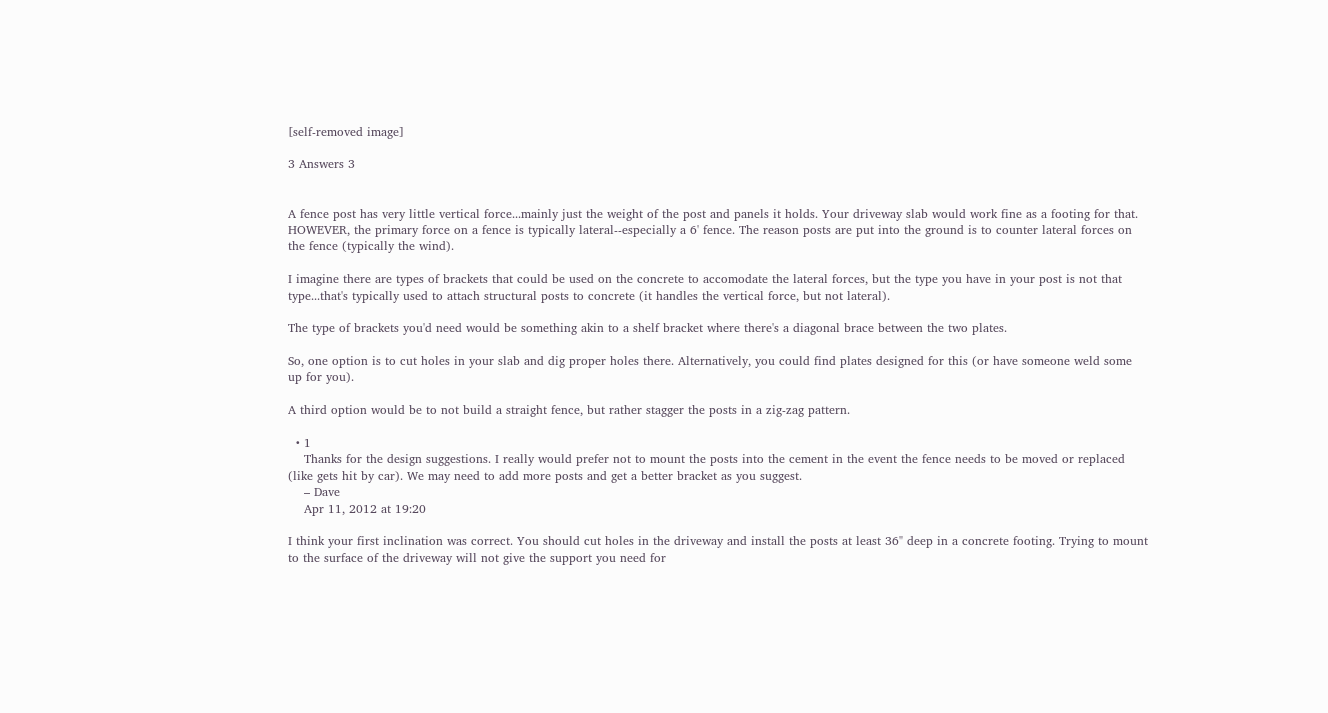[self-removed image]

3 Answers 3


A fence post has very little vertical force...mainly just the weight of the post and panels it holds. Your driveway slab would work fine as a footing for that. HOWEVER, the primary force on a fence is typically lateral--especially a 6' fence. The reason posts are put into the ground is to counter lateral forces on the fence (typically the wind).

I imagine there are types of brackets that could be used on the concrete to accomodate the lateral forces, but the type you have in your post is not that type...that's typically used to attach structural posts to concrete (it handles the vertical force, but not lateral).

The type of brackets you'd need would be something akin to a shelf bracket where there's a diagonal brace between the two plates.

So, one option is to cut holes in your slab and dig proper holes there. Alternatively, you could find plates designed for this (or have someone weld some up for you).

A third option would be to not build a straight fence, but rather stagger the posts in a zig-zag pattern.

  • 1
    Thanks for the design suggestions. I really would prefer not to mount the posts into the cement in the event the fence needs to be moved or replaced (like gets hit by car). We may need to add more posts and get a better bracket as you suggest.
    – Dave
    Apr 11, 2012 at 19:20

I think your first inclination was correct. You should cut holes in the driveway and install the posts at least 36" deep in a concrete footing. Trying to mount to the surface of the driveway will not give the support you need for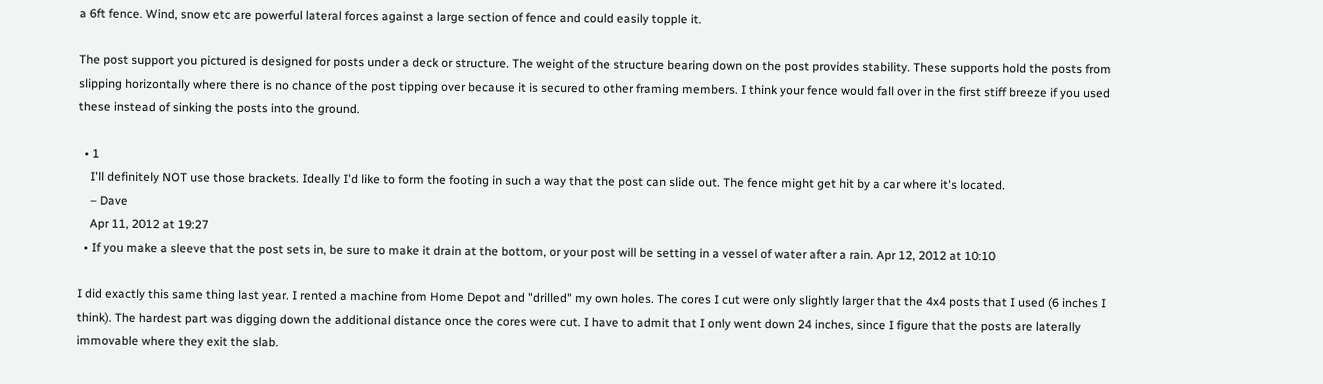a 6ft fence. Wind, snow etc are powerful lateral forces against a large section of fence and could easily topple it.

The post support you pictured is designed for posts under a deck or structure. The weight of the structure bearing down on the post provides stability. These supports hold the posts from slipping horizontally where there is no chance of the post tipping over because it is secured to other framing members. I think your fence would fall over in the first stiff breeze if you used these instead of sinking the posts into the ground.

  • 1
    I'll definitely NOT use those brackets. Ideally I'd like to form the footing in such a way that the post can slide out. The fence might get hit by a car where it's located.
    – Dave
    Apr 11, 2012 at 19:27
  • If you make a sleeve that the post sets in, be sure to make it drain at the bottom, or your post will be setting in a vessel of water after a rain. Apr 12, 2012 at 10:10

I did exactly this same thing last year. I rented a machine from Home Depot and "drilled" my own holes. The cores I cut were only slightly larger that the 4x4 posts that I used (6 inches I think). The hardest part was digging down the additional distance once the cores were cut. I have to admit that I only went down 24 inches, since I figure that the posts are laterally immovable where they exit the slab.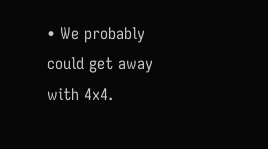• We probably could get away with 4x4.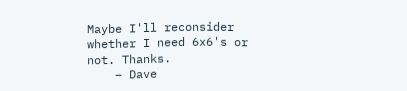Maybe I'll reconsider whether I need 6x6's or not. Thanks.
    – Dave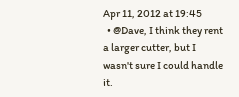Apr 11, 2012 at 19:45
  • @Dave, I think they rent a larger cutter, but I wasn't sure I could handle it.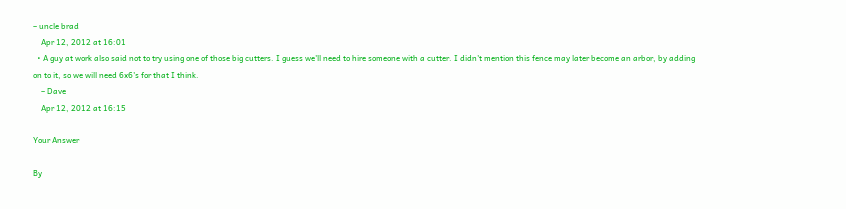– uncle brad
    Apr 12, 2012 at 16:01
  • A guy at work also said not to try using one of those big cutters. I guess we'll need to hire someone with a cutter. I didn't mention this fence may later become an arbor, by adding on to it, so we will need 6x6's for that I think.
    – Dave
    Apr 12, 2012 at 16:15

Your Answer

By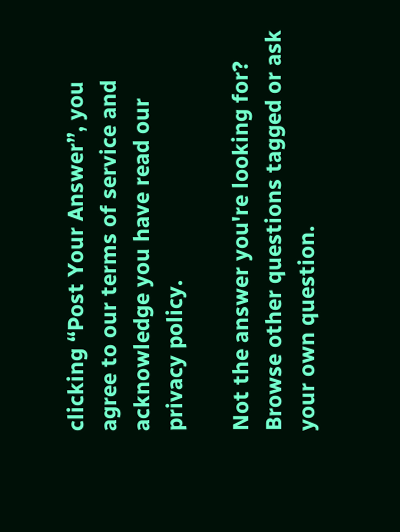clicking “Post Your Answer”, you agree to our terms of service and acknowledge you have read our privacy policy.

Not the answer you're looking for? Browse other questions tagged or ask your own question.